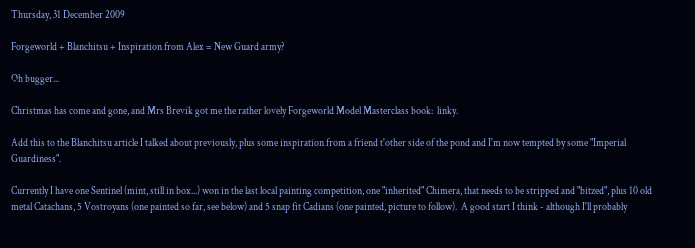Thursday, 31 December 2009

Forgeworld + Blanchitsu + Inspiration from Alex = New Guard army?

Oh bugger...

Christmas has come and gone, and Mrs Brevik got me the rather lovely Forgeworld Model Masterclass book:  linky.

Add this to the Blanchitsu article I talked about previously, plus some inspiration from a friend t'other side of the pond and I'm now tempted by some "Imperial Guardiness".

Currently I have one Sentinel (mint, still in box...) won in the last local painting competition, one "inherited" Chimera, that needs to be stripped and "bitzed", plus 10 old metal Catachans, 5 Vostroyans (one painted so far, see below) and 5 snap fit Cadians (one painted, picture to follow).  A good start I think - although I'll probably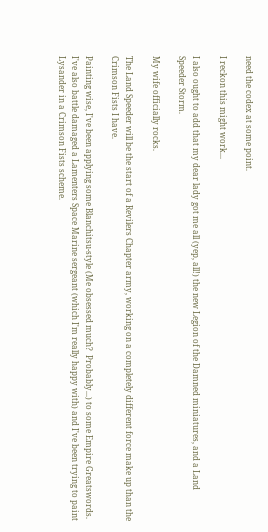need the codex at some point.

I reckon this might work...

I also ought to add that my dear lady got me all (yep, all!) the new Legion of the Damned miniatures, and a Land Speeder Storm.

My wife officially rocks.

The Land Speeder will be the start of a Revilers Chapter army, working on a completely different force make up than the Crimson Fists I have.

Painting wise, I've been applying some Blanchitsu-style (Me obsessed much?  Probably...) to some Empire Greatswords.  I've also battle damaged a Lamenters Space Marine sergeant (which I'm really happy with) and I've been trying to paint Lysander in a Crimson Fists scheme.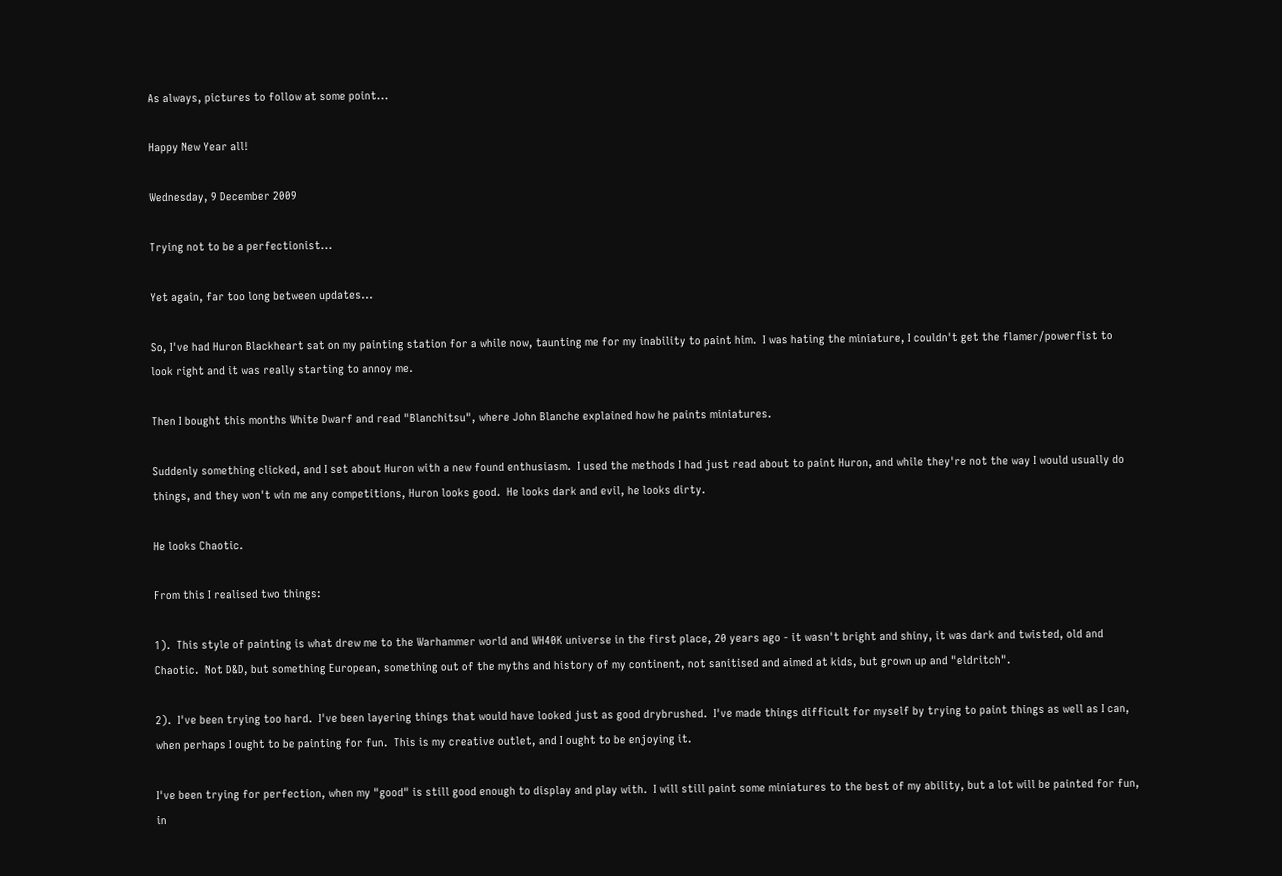As always, pictures to follow at some point...

Happy New Year all!

Wednesday, 9 December 2009

Trying not to be a perfectionist...

Yet again, far too long between updates...

So, I've had Huron Blackheart sat on my painting station for a while now, taunting me for my inability to paint him.  I was hating the miniature, I couldn't get the flamer/powerfist to look right and it was really starting to annoy me.

Then I bought this months White Dwarf and read "Blanchitsu", where John Blanche explained how he paints miniatures.

Suddenly something clicked, and I set about Huron with a new found enthusiasm.  I used the methods I had just read about to paint Huron, and while they're not the way I would usually do things, and they won't win me any competitions, Huron looks good.  He looks dark and evil, he looks dirty.

He looks Chaotic.

From this I realised two things:

1).  This style of painting is what drew me to the Warhammer world and WH40K universe in the first place, 20 years ago - it wasn't bright and shiny, it was dark and twisted, old and Chaotic.  Not D&D, but something European, something out of the myths and history of my continent, not sanitised and aimed at kids, but grown up and "eldritch".

2).  I've been trying too hard.  I've been layering things that would have looked just as good drybrushed.  I've made things difficult for myself by trying to paint things as well as I can, when perhaps I ought to be painting for fun.  This is my creative outlet, and I ought to be enjoying it.

I've been trying for perfection, when my "good" is still good enough to display and play with.  I will still paint some miniatures to the best of my ability, but a lot will be painted for fun, in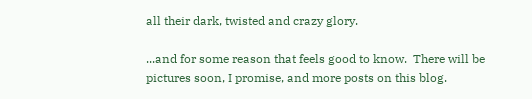all their dark, twisted and crazy glory.

...and for some reason that feels good to know.  There will be pictures soon, I promise, and more posts on this blog.